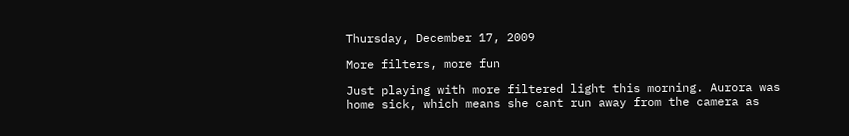Thursday, December 17, 2009

More filters, more fun

Just playing with more filtered light this morning. Aurora was home sick, which means she cant run away from the camera as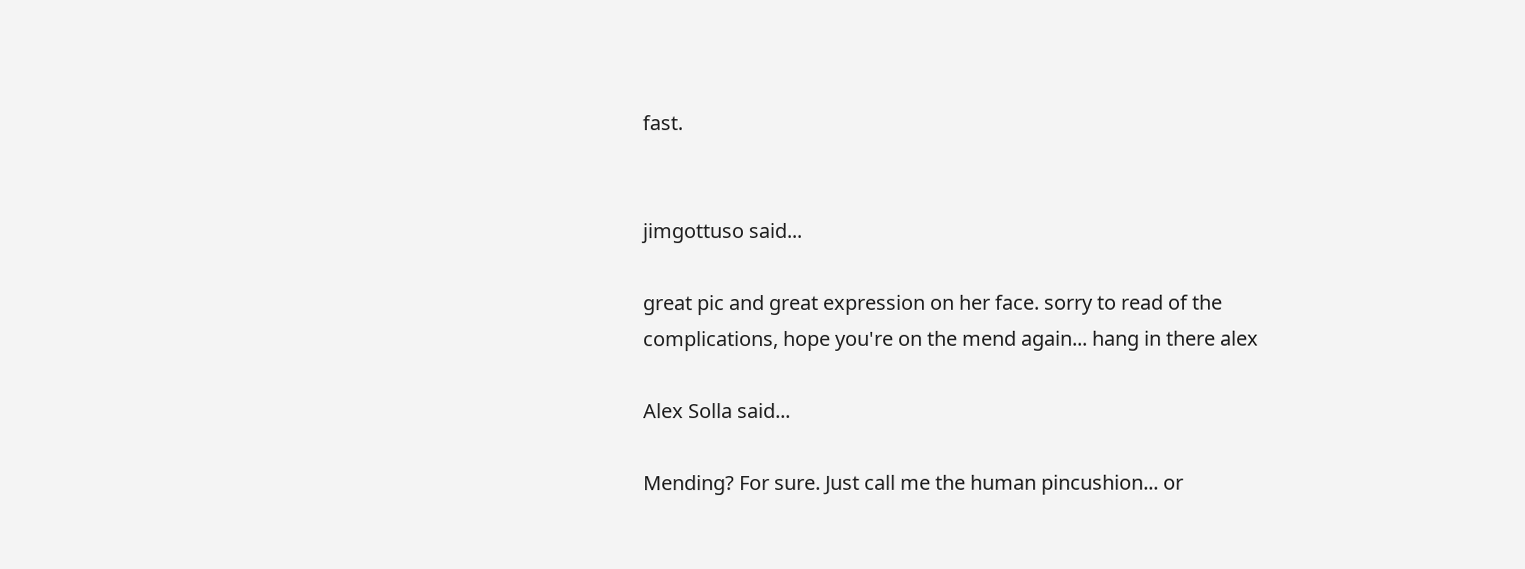fast.


jimgottuso said...

great pic and great expression on her face. sorry to read of the complications, hope you're on the mend again... hang in there alex

Alex Solla said...

Mending? For sure. Just call me the human pincushion... or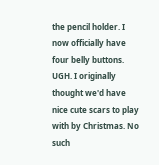the pencil holder. I now officially have four belly buttons. UGH. I originally thought we'd have nice cute scars to play with by Christmas. No such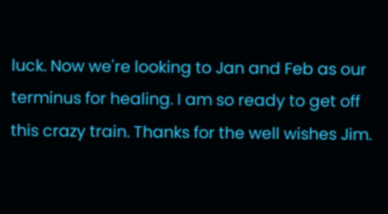luck. Now we're looking to Jan and Feb as our terminus for healing. I am so ready to get off this crazy train. Thanks for the well wishes Jim.